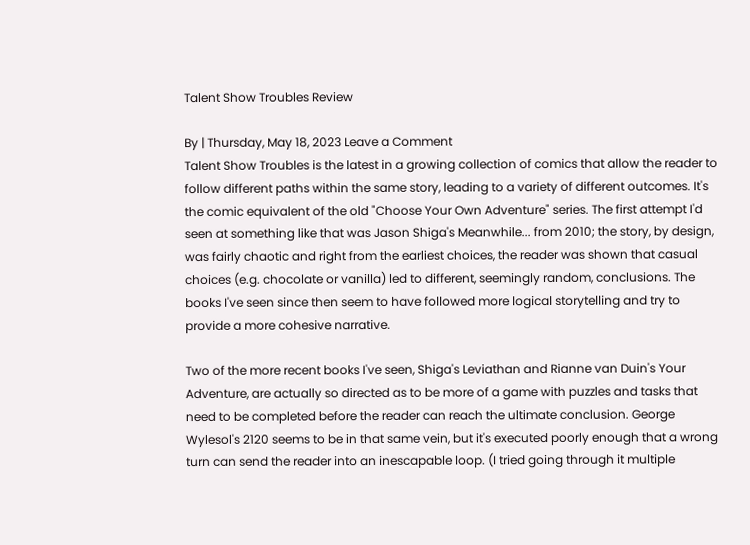Talent Show Troubles Review

By | Thursday, May 18, 2023 Leave a Comment
Talent Show Troubles is the latest in a growing collection of comics that allow the reader to follow different paths within the same story, leading to a variety of different outcomes. It's the comic equivalent of the old "Choose Your Own Adventure" series. The first attempt I'd seen at something like that was Jason Shiga's Meanwhile... from 2010; the story, by design, was fairly chaotic and right from the earliest choices, the reader was shown that casual choices (e.g. chocolate or vanilla) led to different, seemingly random, conclusions. The books I've seen since then seem to have followed more logical storytelling and try to provide a more cohesive narrative.

Two of the more recent books I've seen, Shiga's Leviathan and Rianne van Duin's Your Adventure, are actually so directed as to be more of a game with puzzles and tasks that need to be completed before the reader can reach the ultimate conclusion. George Wylesol's 2120 seems to be in that same vein, but it's executed poorly enough that a wrong turn can send the reader into an inescapable loop. (I tried going through it multiple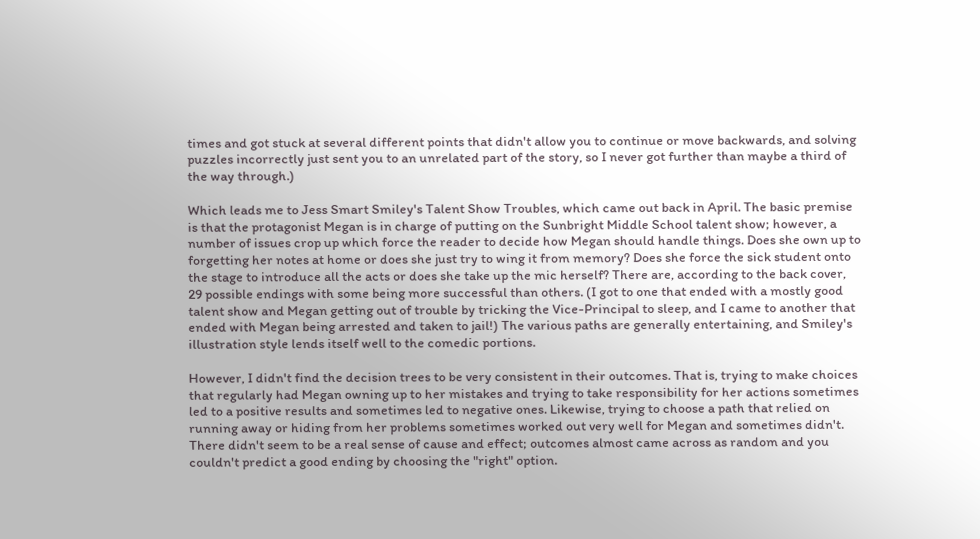times and got stuck at several different points that didn't allow you to continue or move backwards, and solving puzzles incorrectly just sent you to an unrelated part of the story, so I never got further than maybe a third of the way through.)

Which leads me to Jess Smart Smiley's Talent Show Troubles, which came out back in April. The basic premise is that the protagonist Megan is in charge of putting on the Sunbright Middle School talent show; however, a number of issues crop up which force the reader to decide how Megan should handle things. Does she own up to forgetting her notes at home or does she just try to wing it from memory? Does she force the sick student onto the stage to introduce all the acts or does she take up the mic herself? There are, according to the back cover, 29 possible endings with some being more successful than others. (I got to one that ended with a mostly good talent show and Megan getting out of trouble by tricking the Vice-Principal to sleep, and I came to another that ended with Megan being arrested and taken to jail!) The various paths are generally entertaining, and Smiley's illustration style lends itself well to the comedic portions.

However, I didn't find the decision trees to be very consistent in their outcomes. That is, trying to make choices that regularly had Megan owning up to her mistakes and trying to take responsibility for her actions sometimes led to a positive results and sometimes led to negative ones. Likewise, trying to choose a path that relied on running away or hiding from her problems sometimes worked out very well for Megan and sometimes didn't. There didn't seem to be a real sense of cause and effect; outcomes almost came across as random and you couldn't predict a good ending by choosing the "right" option.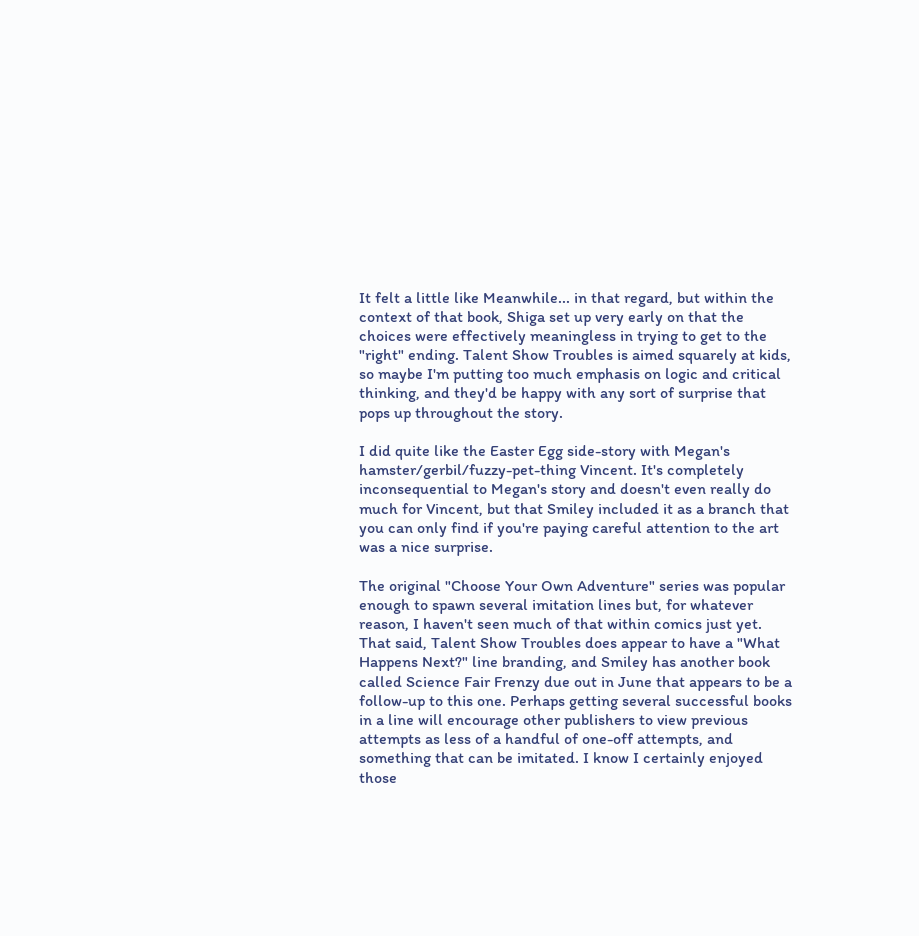It felt a little like Meanwhile... in that regard, but within the context of that book, Shiga set up very early on that the choices were effectively meaningless in trying to get to the "right" ending. Talent Show Troubles is aimed squarely at kids, so maybe I'm putting too much emphasis on logic and critical thinking, and they'd be happy with any sort of surprise that pops up throughout the story.

I did quite like the Easter Egg side-story with Megan's hamster/gerbil/fuzzy-pet-thing Vincent. It's completely inconsequential to Megan's story and doesn't even really do much for Vincent, but that Smiley included it as a branch that you can only find if you're paying careful attention to the art was a nice surprise.

The original "Choose Your Own Adventure" series was popular enough to spawn several imitation lines but, for whatever reason, I haven't seen much of that within comics just yet. That said, Talent Show Troubles does appear to have a "What Happens Next?" line branding, and Smiley has another book called Science Fair Frenzy due out in June that appears to be a follow-up to this one. Perhaps getting several successful books in a line will encourage other publishers to view previous attempts as less of a handful of one-off attempts, and something that can be imitated. I know I certainly enjoyed those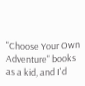"Choose Your Own Adventure" books as a kid, and I'd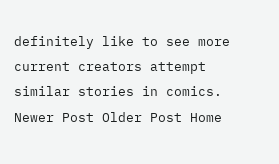definitely like to see more current creators attempt similar stories in comics.
Newer Post Older Post Home